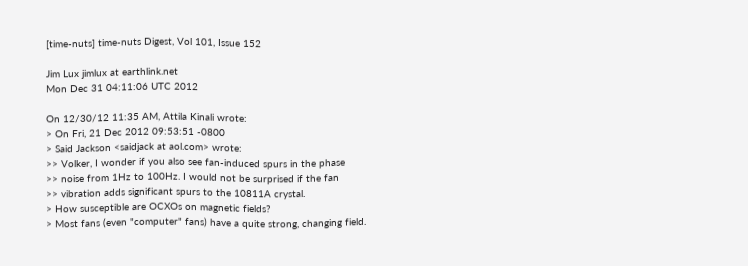[time-nuts] time-nuts Digest, Vol 101, Issue 152

Jim Lux jimlux at earthlink.net
Mon Dec 31 04:11:06 UTC 2012

On 12/30/12 11:35 AM, Attila Kinali wrote:
> On Fri, 21 Dec 2012 09:53:51 -0800
> Said Jackson <saidjack at aol.com> wrote:
>> Volker, I wonder if you also see fan-induced spurs in the phase
>> noise from 1Hz to 100Hz. I would not be surprised if the fan
>> vibration adds significant spurs to the 10811A crystal.
> How susceptible are OCXOs on magnetic fields?
> Most fans (even "computer" fans) have a quite strong, changing field.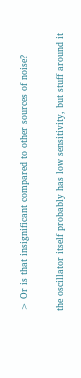> Or is that insignificant compared to other sources of noise?

the oscillator itself probably has low sensitivity, but stuff around it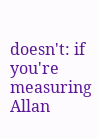doesn't: if you're measuring Allan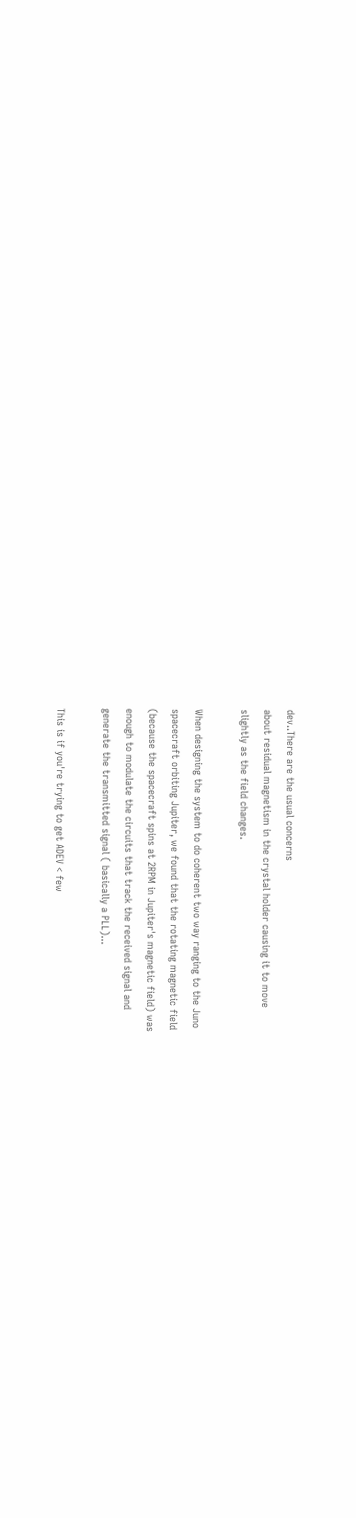dev..There are the usual concerns
about residual magnetism in the crystal holder causing it to move
slightly as the field changes.

When designing the system to do coherent two way ranging to the Juno
spacecraft orbiting Jupiter, we found that the rotating magnetic field
(because the spacecraft spins at 2RPM in Jupiter's magnetic field) was
enough to modulate the circuits that track the received signal and
generate the transmitted signal ( basically a PLL)...

This is if you're trying to get ADEV < few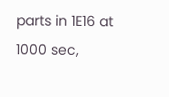parts in 1E16 at 1000 sec,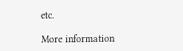etc.

More information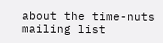about the time-nuts mailing list